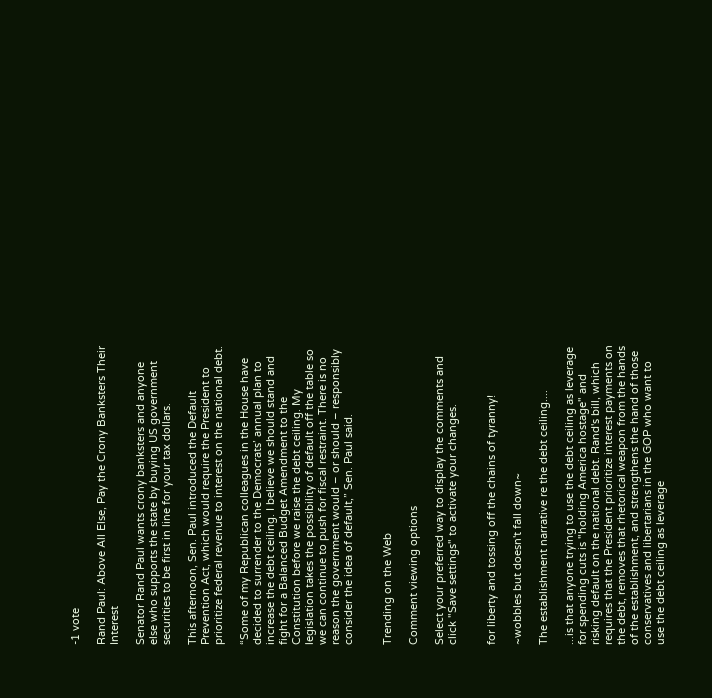-1 vote

Rand Paul: Above All Else, Pay the Crony Banksters Their Interest

Senator Rand Paul wants crony banksters and anyone else who supports the state by buying US government securities to be first in line for your tax dollars.

This afternoon, Sen. Paul introduced the Default Prevention Act, which would require the President to prioritize federal revenue to interest on the national debt.

“Some of my Republican colleagues in the House have decided to surrender to the Democrats’ annual plan to increase the debt ceiling. I believe we should stand and fight for a Balanced Budget Amendment to the Constitution before we raise the debt ceiling. My legislation takes the possibility of default off the table so we can continue to push for fiscal restraint. There is no reason the government would – or should – responsibly consider the idea of default,” Sen. Paul said.


Trending on the Web

Comment viewing options

Select your preferred way to display the comments and click "Save settings" to activate your changes.


for liberty and tossing off the chains of tyranny!

~wobbles but doesn't fall down~

The establishment narrative re the debt ceiling....

...is that anyone trying to use the debt ceiling as leverage for spending cuts is "holding America hostage" and risking default on the national debt. Rand's bill, which requires that the President prioritize interest payments on the debt, removes that rhetorical weapon from the hands of the establishment, and strengthens the hand of those conservatives and libertarians in the GOP who want to use the debt ceiling as leverage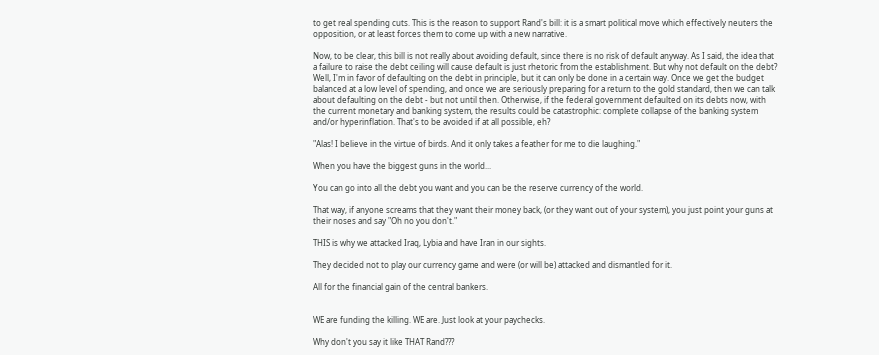to get real spending cuts. This is the reason to support Rand's bill: it is a smart political move which effectively neuters the opposition, or at least forces them to come up with a new narrative.

Now, to be clear, this bill is not really about avoiding default, since there is no risk of default anyway. As I said, the idea that a failure to raise the debt ceiling will cause default is just rhetoric from the establishment. But why not default on the debt? Well, I'm in favor of defaulting on the debt in principle, but it can only be done in a certain way. Once we get the budget balanced at a low level of spending, and once we are seriously preparing for a return to the gold standard, then we can talk about defaulting on the debt - but not until then. Otherwise, if the federal government defaulted on its debts now, with the current monetary and banking system, the results could be catastrophic: complete collapse of the banking system and/or hyperinflation. That's to be avoided if at all possible, eh?

"Alas! I believe in the virtue of birds. And it only takes a feather for me to die laughing."

When you have the biggest guns in the world...

You can go into all the debt you want and you can be the reserve currency of the world.

That way, if anyone screams that they want their money back, (or they want out of your system), you just point your guns at their noses and say "Oh no you don't."

THIS is why we attacked Iraq, Lybia and have Iran in our sights.

They decided not to play our currency game and were (or will be) attacked and dismantled for it.

All for the financial gain of the central bankers.


WE are funding the killing. WE are. Just look at your paychecks.

Why don't you say it like THAT Rand???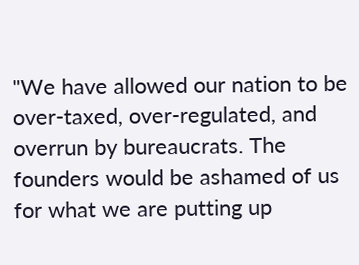"We have allowed our nation to be over-taxed, over-regulated, and overrun by bureaucrats. The founders would be ashamed of us for what we are putting up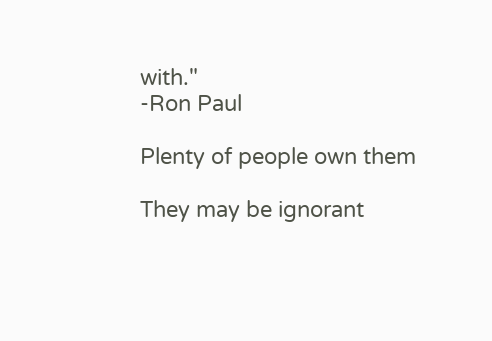with."
-Ron Paul

Plenty of people own them

They may be ignorant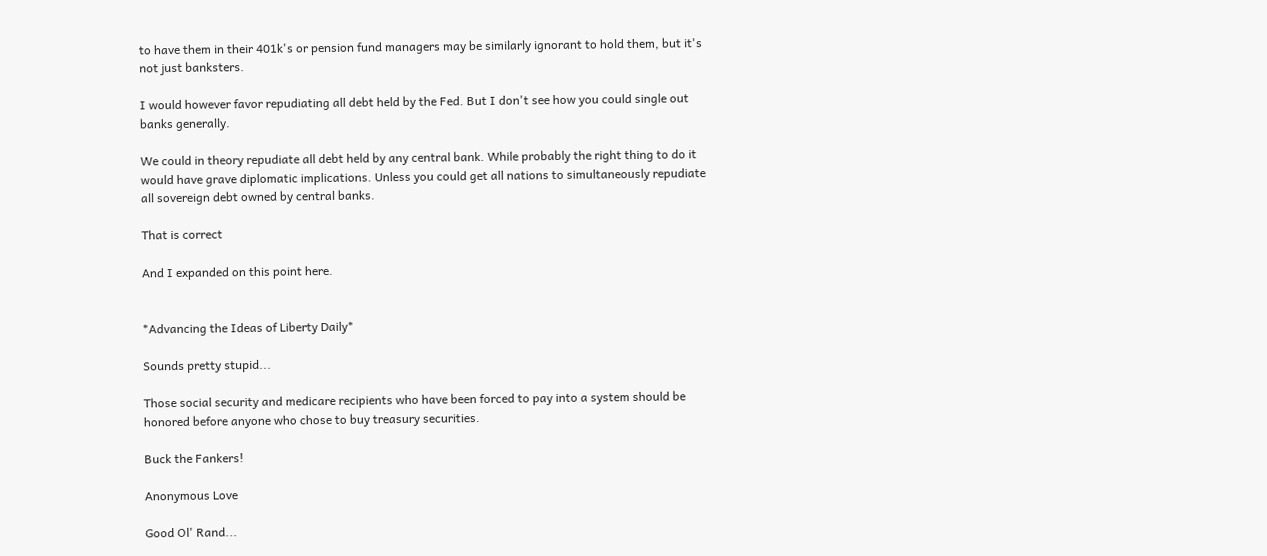to have them in their 401k's or pension fund managers may be similarly ignorant to hold them, but it's not just banksters.

I would however favor repudiating all debt held by the Fed. But I don't see how you could single out banks generally.

We could in theory repudiate all debt held by any central bank. While probably the right thing to do it would have grave diplomatic implications. Unless you could get all nations to simultaneously repudiate all sovereign debt owned by central banks.

That is correct

And I expanded on this point here.


*Advancing the Ideas of Liberty Daily*

Sounds pretty stupid...

Those social security and medicare recipients who have been forced to pay into a system should be honored before anyone who chose to buy treasury securities.

Buck the Fankers!

Anonymous Love

Good Ol' Rand...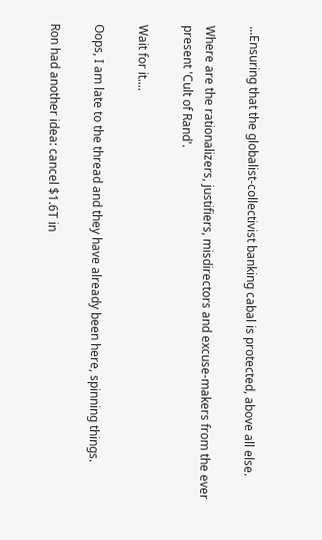...Ensuring that the globalist-collectivist banking cabal is protected, above all else.

Where are the rationalizers, justifiers, misdirectors and excuse-makers from the ever present 'Cult of Rand'.

Wait for it....

Oops, I am late to the thread and they have already been here, spinning things.

Ron had another idea: cancel $1.6T in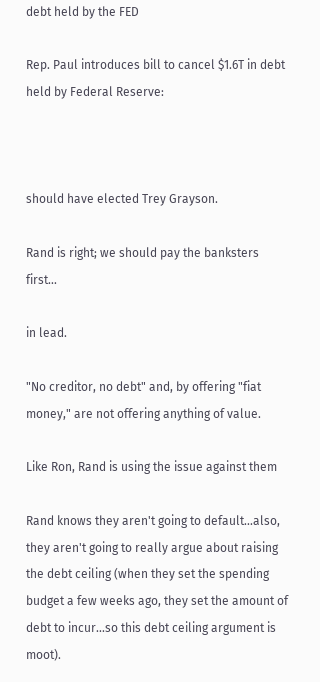debt held by the FED

Rep. Paul introduces bill to cancel $1.6T in debt held by Federal Reserve:



should have elected Trey Grayson.

Rand is right; we should pay the banksters first...

in lead.

"No creditor, no debt" and, by offering "fiat money," are not offering anything of value.

Like Ron, Rand is using the issue against them

Rand knows they aren't going to default...also, they aren't going to really argue about raising the debt ceiling (when they set the spending budget a few weeks ago, they set the amount of debt to incur...so this debt ceiling argument is moot).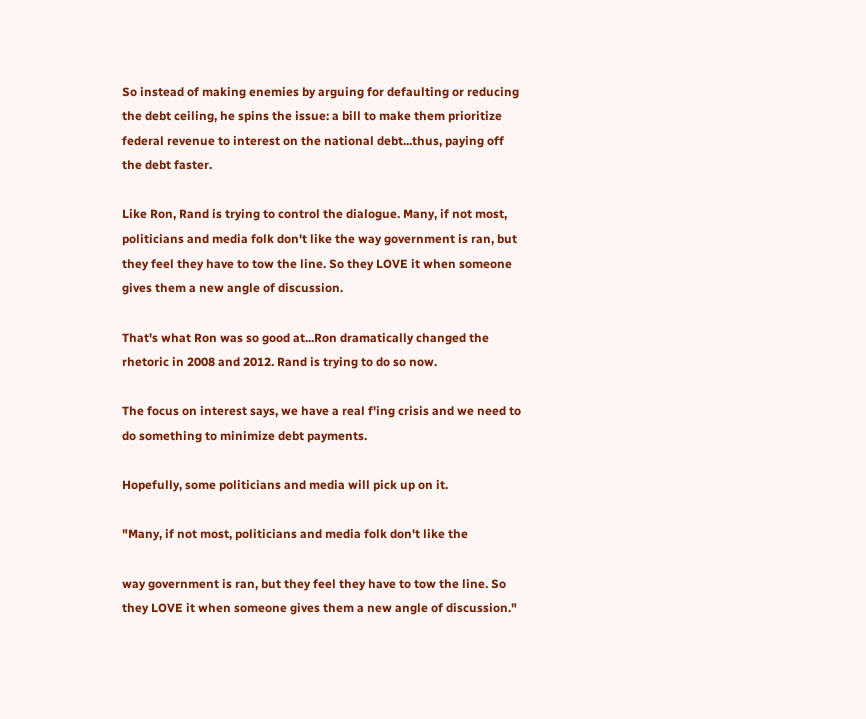So instead of making enemies by arguing for defaulting or reducing the debt ceiling, he spins the issue: a bill to make them prioritize federal revenue to interest on the national debt...thus, paying off the debt faster.

Like Ron, Rand is trying to control the dialogue. Many, if not most, politicians and media folk don't like the way government is ran, but they feel they have to tow the line. So they LOVE it when someone gives them a new angle of discussion.

That's what Ron was so good at...Ron dramatically changed the rhetoric in 2008 and 2012. Rand is trying to do so now.

The focus on interest says, we have a real f'ing crisis and we need to do something to minimize debt payments.

Hopefully, some politicians and media will pick up on it.

"Many, if not most, politicians and media folk don't like the

way government is ran, but they feel they have to tow the line. So they LOVE it when someone gives them a new angle of discussion."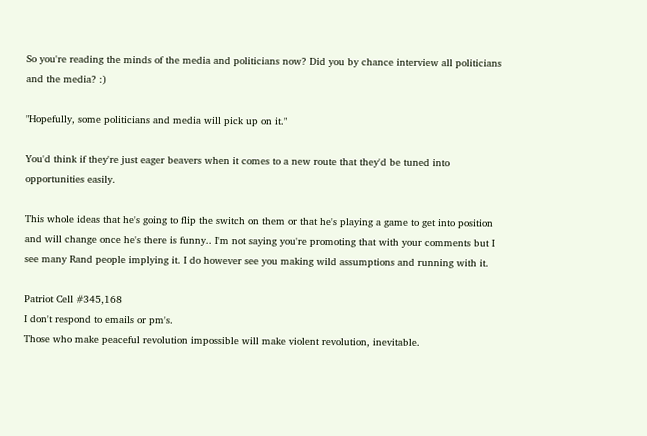So you're reading the minds of the media and politicians now? Did you by chance interview all politicians and the media? :)

"Hopefully, some politicians and media will pick up on it."

You'd think if they're just eager beavers when it comes to a new route that they'd be tuned into opportunities easily.

This whole ideas that he's going to flip the switch on them or that he's playing a game to get into position and will change once he's there is funny.. I'm not saying you're promoting that with your comments but I see many Rand people implying it. I do however see you making wild assumptions and running with it.

Patriot Cell #345,168
I don't respond to emails or pm's.
Those who make peaceful revolution impossible will make violent revolution, inevitable.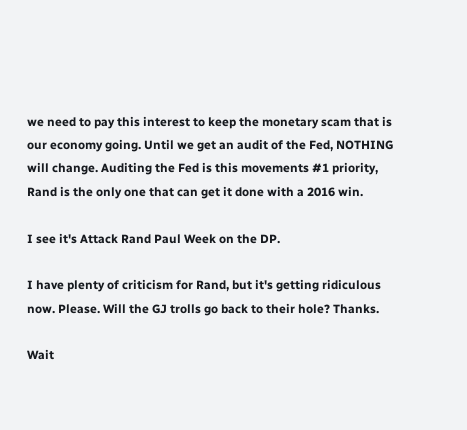we need to pay this interest to keep the monetary scam that is our economy going. Until we get an audit of the Fed, NOTHING will change. Auditing the Fed is this movements #1 priority, Rand is the only one that can get it done with a 2016 win.

I see it's Attack Rand Paul Week on the DP.

I have plenty of criticism for Rand, but it's getting ridiculous now. Please. Will the GJ trolls go back to their hole? Thanks.

Wait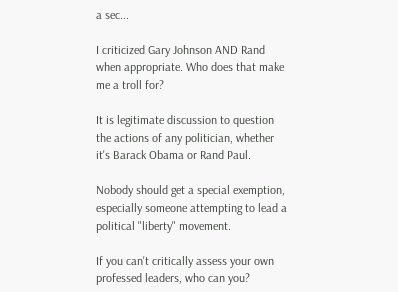a sec...

I criticized Gary Johnson AND Rand when appropriate. Who does that make me a troll for?

It is legitimate discussion to question the actions of any politician, whether it's Barack Obama or Rand Paul.

Nobody should get a special exemption, especially someone attempting to lead a political "liberty" movement.

If you can't critically assess your own professed leaders, who can you?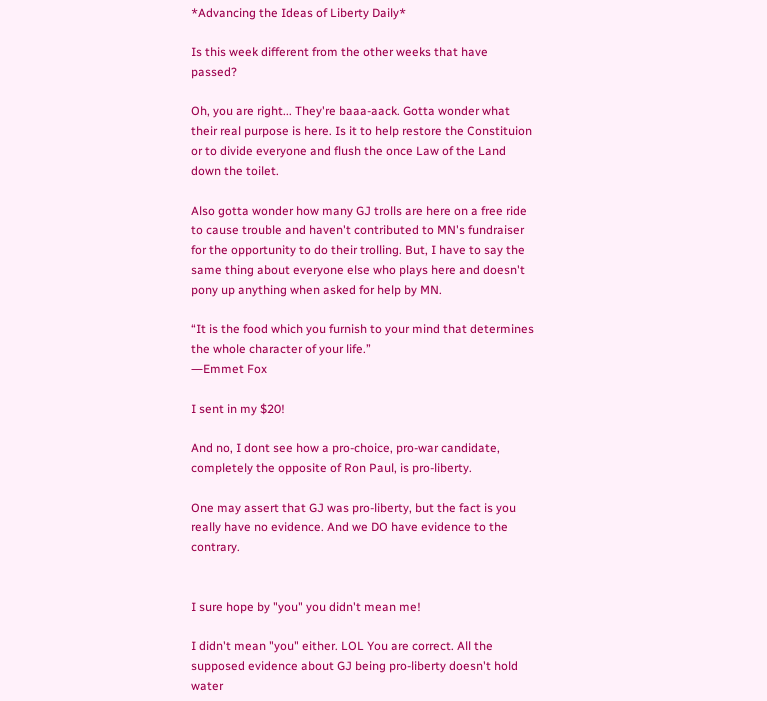*Advancing the Ideas of Liberty Daily*

Is this week different from the other weeks that have passed?

Oh, you are right... They're baaa-aack. Gotta wonder what their real purpose is here. Is it to help restore the Constituion or to divide everyone and flush the once Law of the Land down the toilet.

Also gotta wonder how many GJ trolls are here on a free ride to cause trouble and haven't contributed to MN's fundraiser for the opportunity to do their trolling. But, I have to say the same thing about everyone else who plays here and doesn't pony up anything when asked for help by MN.

“It is the food which you furnish to your mind that determines the whole character of your life.”
―Emmet Fox

I sent in my $20!

And no, I dont see how a pro-choice, pro-war candidate, completely the opposite of Ron Paul, is pro-liberty.

One may assert that GJ was pro-liberty, but the fact is you really have no evidence. And we DO have evidence to the contrary.


I sure hope by "you" you didn't mean me!

I didn't mean "you" either. LOL You are correct. All the supposed evidence about GJ being pro-liberty doesn't hold water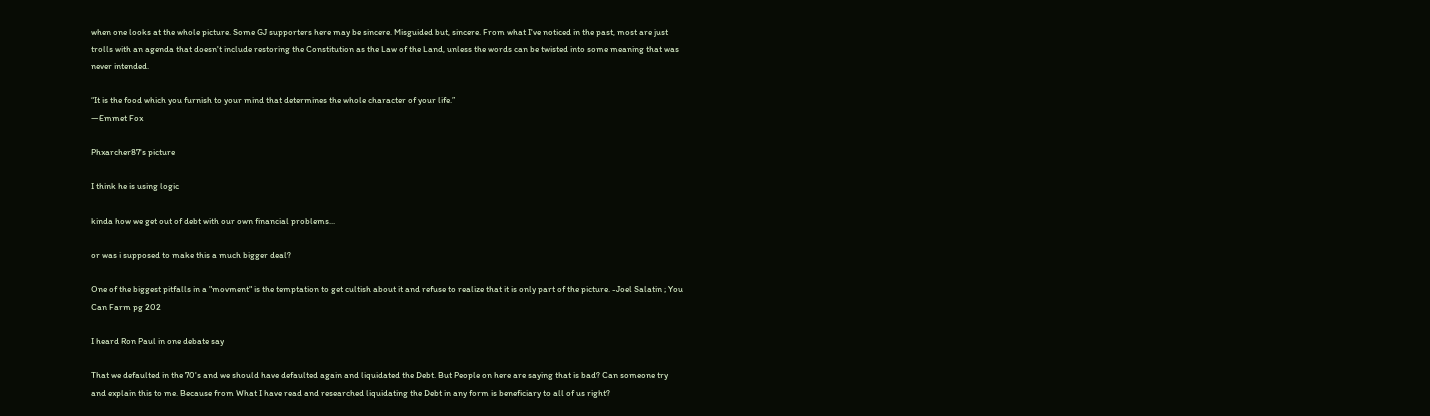when one looks at the whole picture. Some GJ supporters here may be sincere. Misguided but, sincere. From what I've noticed in the past, most are just trolls with an agenda that doesn't include restoring the Constitution as the Law of the Land, unless the words can be twisted into some meaning that was never intended.

“It is the food which you furnish to your mind that determines the whole character of your life.”
―Emmet Fox

Phxarcher87's picture

I think he is using logic

kinda how we get out of debt with our own financial problems...

or was i supposed to make this a much bigger deal?

One of the biggest pitfalls in a "movment" is the temptation to get cultish about it and refuse to realize that it is only part of the picture. -Joel Salatin ; You Can Farm pg 202

I heard Ron Paul in one debate say

That we defaulted in the 70's and we should have defaulted again and liquidated the Debt. But People on here are saying that is bad? Can someone try and explain this to me. Because from What I have read and researched liquidating the Debt in any form is beneficiary to all of us right?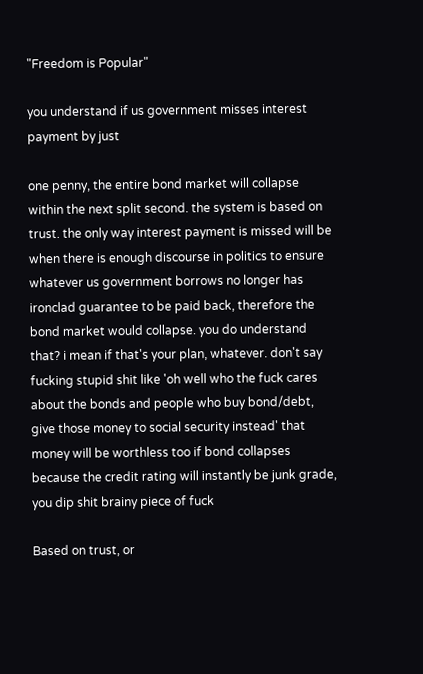"Freedom is Popular"

you understand if us government misses interest payment by just

one penny, the entire bond market will collapse within the next split second. the system is based on trust. the only way interest payment is missed will be when there is enough discourse in politics to ensure whatever us government borrows no longer has ironclad guarantee to be paid back, therefore the bond market would collapse. you do understand that? i mean if that's your plan, whatever. don't say fucking stupid shit like 'oh well who the fuck cares about the bonds and people who buy bond/debt, give those money to social security instead' that money will be worthless too if bond collapses because the credit rating will instantly be junk grade, you dip shit brainy piece of fuck

Based on trust, or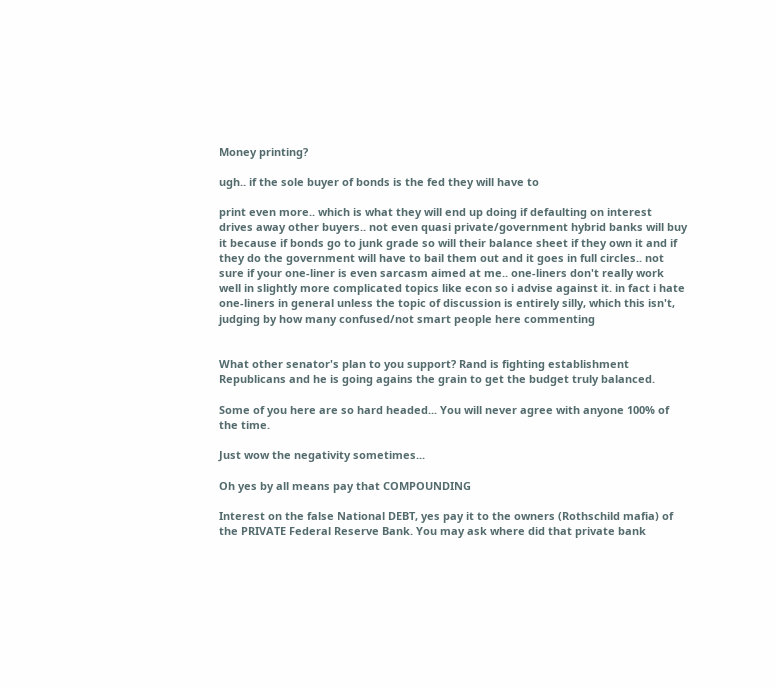Money printing?

ugh.. if the sole buyer of bonds is the fed they will have to

print even more.. which is what they will end up doing if defaulting on interest drives away other buyers.. not even quasi private/government hybrid banks will buy it because if bonds go to junk grade so will their balance sheet if they own it and if they do the government will have to bail them out and it goes in full circles.. not sure if your one-liner is even sarcasm aimed at me.. one-liners don't really work well in slightly more complicated topics like econ so i advise against it. in fact i hate one-liners in general unless the topic of discussion is entirely silly, which this isn't, judging by how many confused/not smart people here commenting


What other senator's plan to you support? Rand is fighting establishment Republicans and he is going agains the grain to get the budget truly balanced.

Some of you here are so hard headed... You will never agree with anyone 100% of the time.

Just wow the negativity sometimes...

Oh yes by all means pay that COMPOUNDING

Interest on the false National DEBT, yes pay it to the owners (Rothschild mafia) of the PRIVATE Federal Reserve Bank. You may ask where did that private bank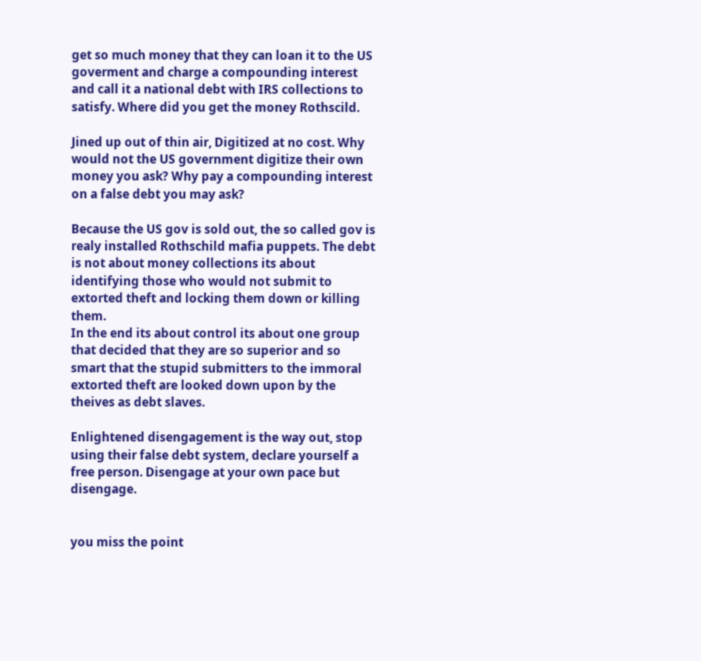get so much money that they can loan it to the US goverment and charge a compounding interest and call it a national debt with IRS collections to satisfy. Where did you get the money Rothscild.

Jined up out of thin air, Digitized at no cost. Why would not the US government digitize their own money you ask? Why pay a compounding interest on a false debt you may ask?

Because the US gov is sold out, the so called gov is realy installed Rothschild mafia puppets. The debt is not about money collections its about identifying those who would not submit to extorted theft and locking them down or killing them.
In the end its about control its about one group that decided that they are so superior and so smart that the stupid submitters to the immoral extorted theft are looked down upon by the theives as debt slaves.

Enlightened disengagement is the way out, stop using their false debt system, declare yourself a free person. Disengage at your own pace but disengage.


you miss the point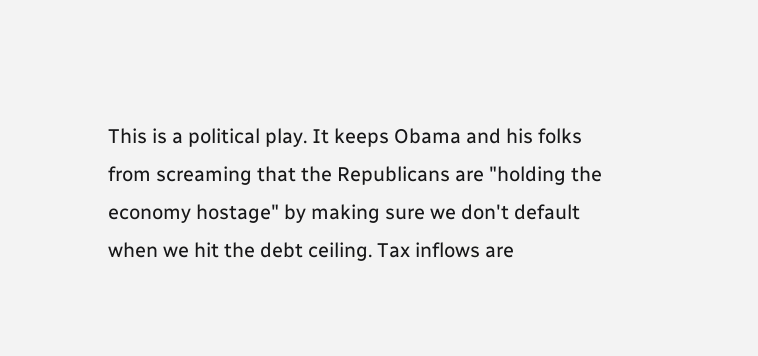This is a political play. It keeps Obama and his folks from screaming that the Republicans are "holding the economy hostage" by making sure we don't default when we hit the debt ceiling. Tax inflows are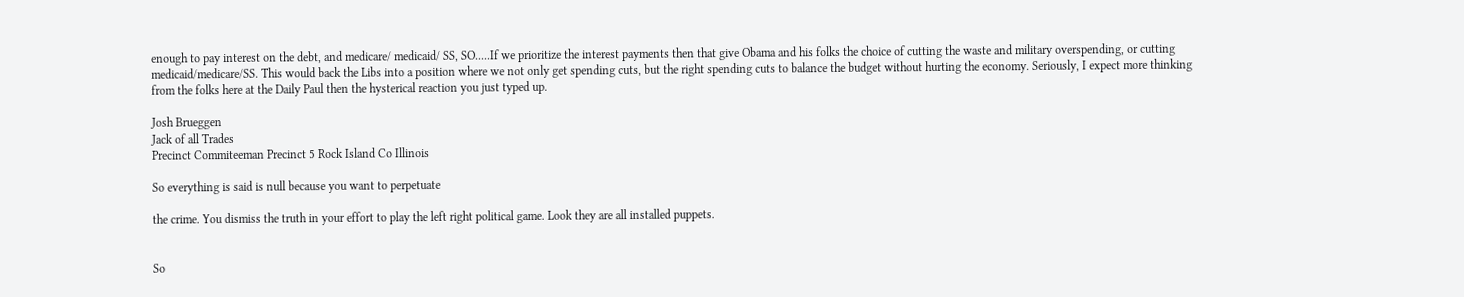enough to pay interest on the debt, and medicare/ medicaid/ SS, SO.....If we prioritize the interest payments then that give Obama and his folks the choice of cutting the waste and military overspending, or cutting medicaid/medicare/SS. This would back the Libs into a position where we not only get spending cuts, but the right spending cuts to balance the budget without hurting the economy. Seriously, I expect more thinking from the folks here at the Daily Paul then the hysterical reaction you just typed up.

Josh Brueggen
Jack of all Trades
Precinct Commiteeman Precinct 5 Rock Island Co Illinois

So everything is said is null because you want to perpetuate

the crime. You dismiss the truth in your effort to play the left right political game. Look they are all installed puppets.


So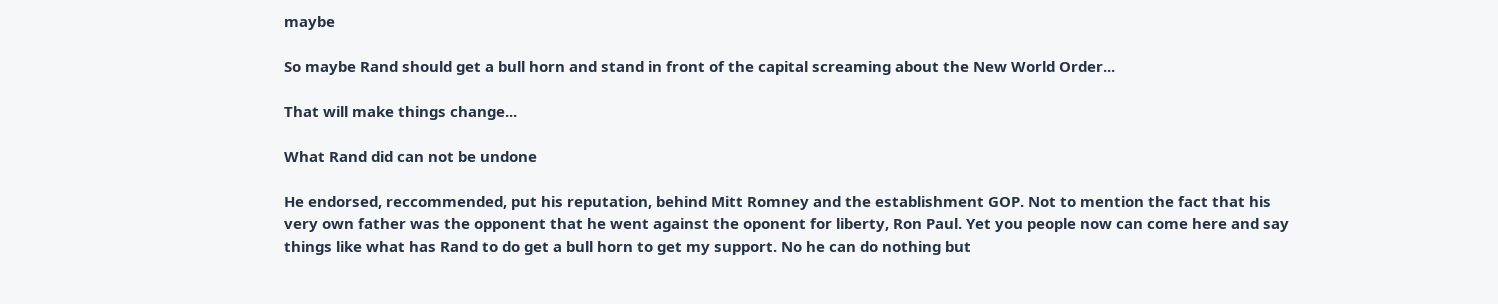maybe

So maybe Rand should get a bull horn and stand in front of the capital screaming about the New World Order...

That will make things change...

What Rand did can not be undone

He endorsed, reccommended, put his reputation, behind Mitt Romney and the establishment GOP. Not to mention the fact that his very own father was the opponent that he went against the oponent for liberty, Ron Paul. Yet you people now can come here and say things like what has Rand to do get a bull horn to get my support. No he can do nothing but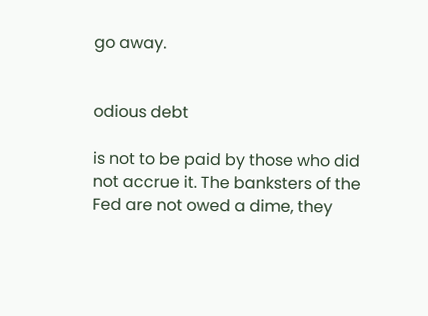go away.


odious debt

is not to be paid by those who did not accrue it. The banksters of the Fed are not owed a dime, they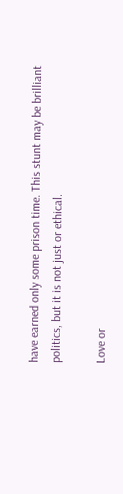have earned only some prison time. This stunt may be brilliant politics, but it is not just or ethical.

Love or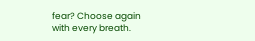fear? Choose again with every breath.